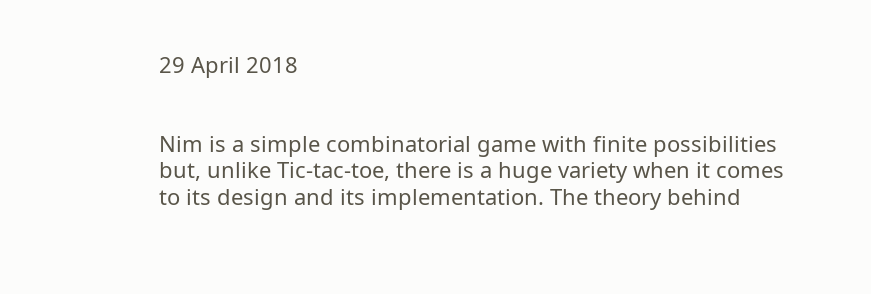29 April 2018


Nim is a simple combinatorial game with finite possibilities but, unlike Tic-tac-toe, there is a huge variety when it comes to its design and its implementation. The theory behind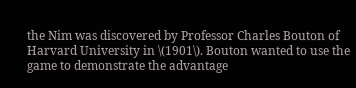the Nim was discovered by Professor Charles Bouton of Harvard University in \(1901\). Bouton wanted to use the game to demonstrate the advantage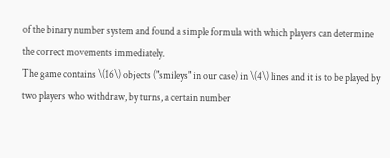of the binary number system and found a simple formula with which players can determine the correct movements immediately.
The game contains \(16\) objects ("smileys" in our case) in \(4\) lines and it is to be played by two players who withdraw, by turns, a certain number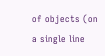of objects (on a single line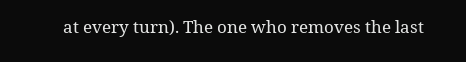at every turn). The one who removes the last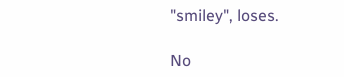"smiley", loses.

No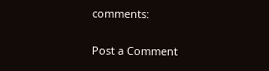comments:

Post a Comment